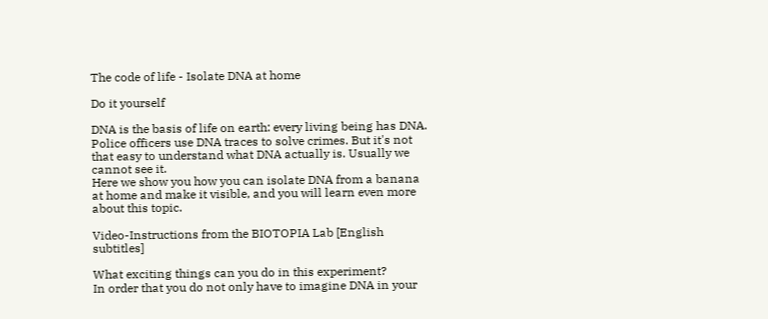The code of life - Isolate DNA at home

Do it yourself

DNA is the basis of life on earth: every living being has DNA. Police officers use DNA traces to solve crimes. But it's not that easy to understand what DNA actually is. Usually we cannot see it.
Here we show you how you can isolate DNA from a banana at home and make it visible, and you will learn even more about this topic.

Video-Instructions from the BIOTOPIA Lab [English subtitles]

What exciting things can you do in this experiment?
In order that you do not only have to imagine DNA in your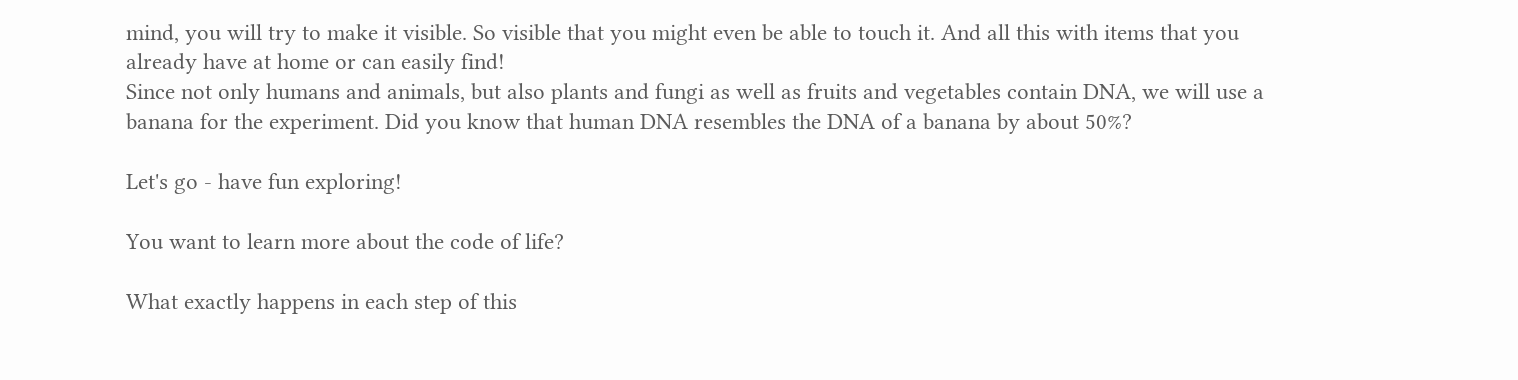mind, you will try to make it visible. So visible that you might even be able to touch it. And all this with items that you already have at home or can easily find!
Since not only humans and animals, but also plants and fungi as well as fruits and vegetables contain DNA, we will use a banana for the experiment. Did you know that human DNA resembles the DNA of a banana by about 50%?

Let's go - have fun exploring!

You want to learn more about the code of life?

What exactly happens in each step of this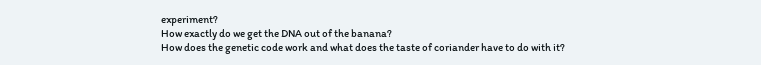experiment?
How exactly do we get the DNA out of the banana?
How does the genetic code work and what does the taste of coriander have to do with it?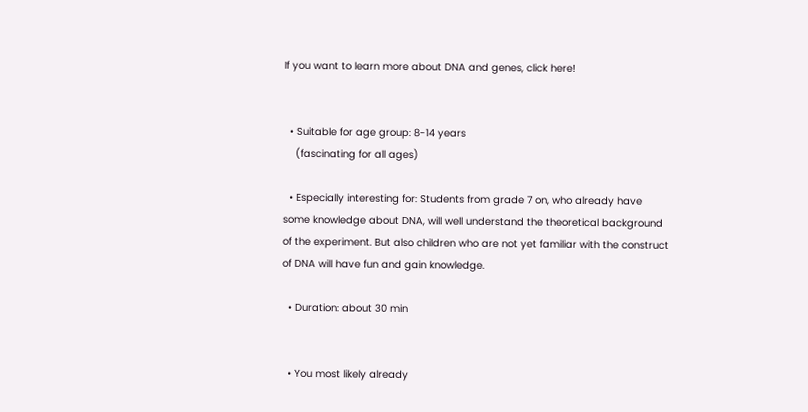If you want to learn more about DNA and genes, click here!


  • Suitable for age group: 8-14 years
    (fascinating for all ages)

  • Especially interesting for: Students from grade 7 on, who already have some knowledge about DNA, will well understand the theoretical background of the experiment. But also children who are not yet familiar with the construct of DNA will have fun and gain knowledge.

  • Duration: about 30 min


  • You most likely already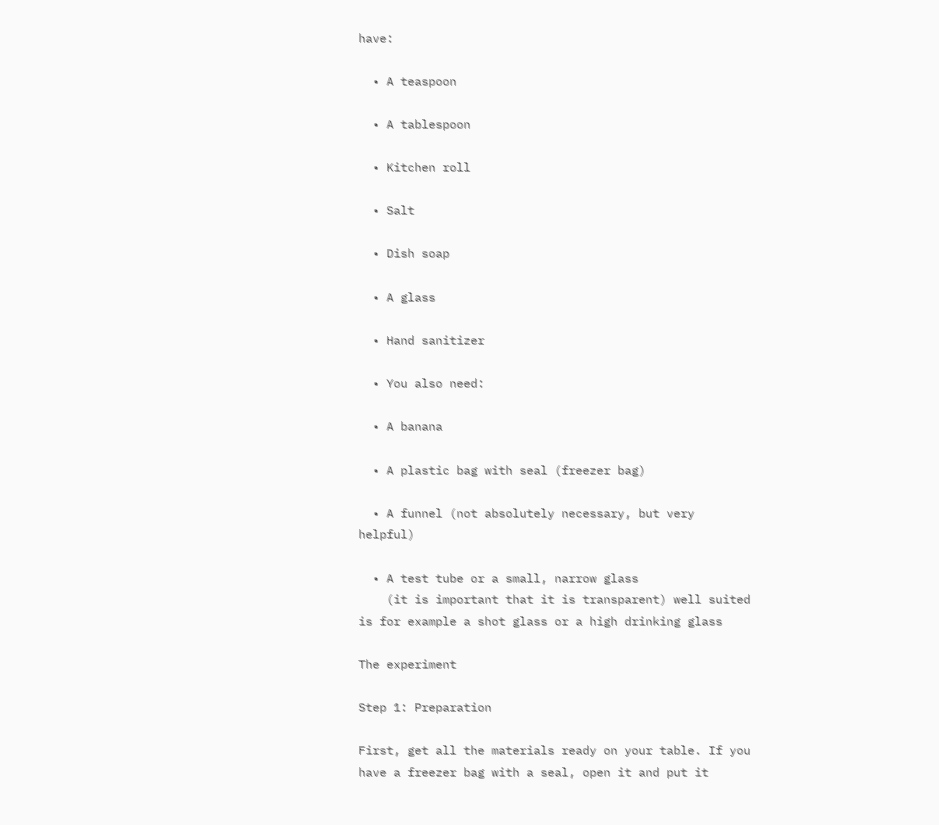have:

  • A teaspoon

  • A tablespoon

  • Kitchen roll

  • Salt

  • Dish soap

  • A glass

  • Hand sanitizer

  • You also need:

  • A banana

  • A plastic bag with seal (freezer bag)

  • A funnel (not absolutely necessary, but very helpful)

  • A test tube or a small, narrow glass
    (it is important that it is transparent) well suited is for example a shot glass or a high drinking glass

The experiment

Step 1: Preparation

First, get all the materials ready on your table. If you have a freezer bag with a seal, open it and put it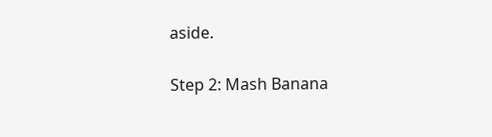aside.

Step 2: Mash Banana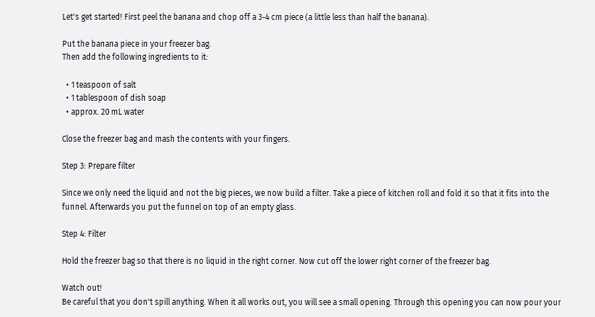Let's get started! First peel the banana and chop off a 3-4 cm piece (a little less than half the banana).

Put the banana piece in your freezer bag.
Then add the following ingredients to it:

  • 1 teaspoon of salt
  • 1 tablespoon of dish soap
  • approx. 20 mL water

Close the freezer bag and mash the contents with your fingers.

Step 3: Prepare filter

Since we only need the liquid and not the big pieces, we now build a filter. Take a piece of kitchen roll and fold it so that it fits into the funnel. Afterwards you put the funnel on top of an empty glass.

Step 4: Filter

Hold the freezer bag so that there is no liquid in the right corner. Now cut off the lower right corner of the freezer bag.

Watch out!
Be careful that you don't spill anything. When it all works out, you will see a small opening. Through this opening you can now pour your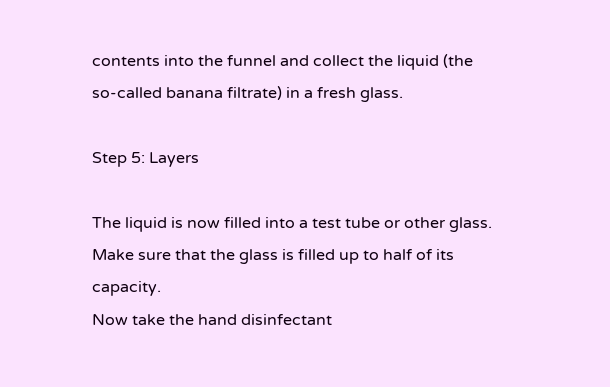contents into the funnel and collect the liquid (the so-called banana filtrate) in a fresh glass.

Step 5: Layers

The liquid is now filled into a test tube or other glass.
Make sure that the glass is filled up to half of its capacity.
Now take the hand disinfectant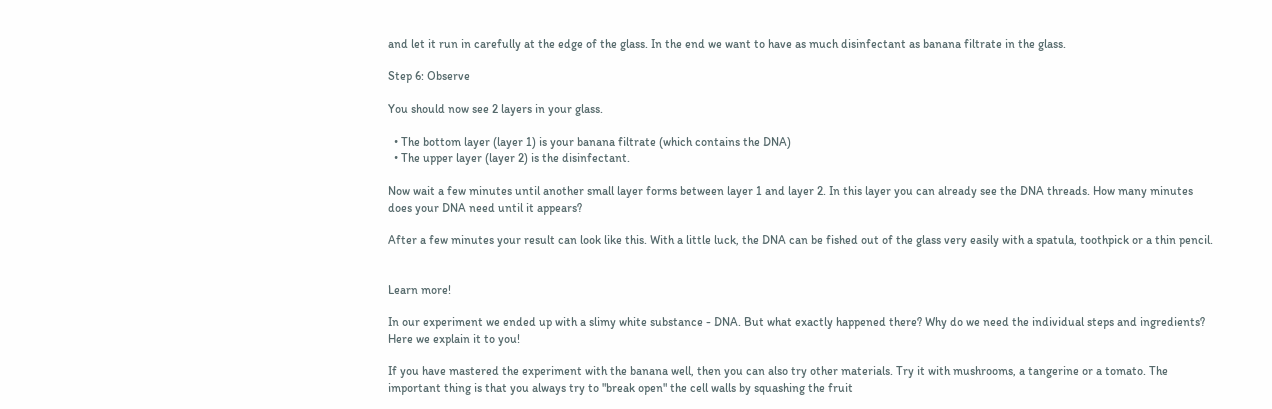and let it run in carefully at the edge of the glass. In the end we want to have as much disinfectant as banana filtrate in the glass.

Step 6: Observe

You should now see 2 layers in your glass.

  • The bottom layer (layer 1) is your banana filtrate (which contains the DNA)
  • The upper layer (layer 2) is the disinfectant.

Now wait a few minutes until another small layer forms between layer 1 and layer 2. In this layer you can already see the DNA threads. How many minutes does your DNA need until it appears?

After a few minutes your result can look like this. With a little luck, the DNA can be fished out of the glass very easily with a spatula, toothpick or a thin pencil.


Learn more!

In our experiment we ended up with a slimy white substance - DNA. But what exactly happened there? Why do we need the individual steps and ingredients?
Here we explain it to you!

If you have mastered the experiment with the banana well, then you can also try other materials. Try it with mushrooms, a tangerine or a tomato. The important thing is that you always try to "break open" the cell walls by squashing the fruit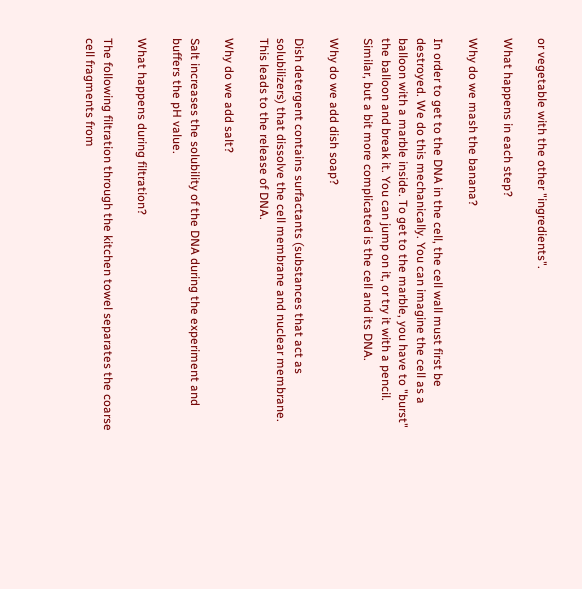or vegetable with the other "ingredients".

What happens in each step?

Why do we mash the banana?

In order to get to the DNA in the cell, the cell wall must first be destroyed. We do this mechanically. You can imagine the cell as a balloon with a marble inside. To get to the marble, you have to "burst" the balloon and break it. You can jump on it, or try it with a pencil. Similar, but a bit more complicated is the cell and its DNA.

Why do we add dish soap?

Dish detergent contains surfactants (substances that act as solubilizers) that dissolve the cell membrane and nuclear membrane. This leads to the release of DNA.

Why do we add salt?

Salt increases the solubility of the DNA during the experiment and buffers the pH value.

What happens during filtration?

The following filtration through the kitchen towel separates the coarse cell fragments from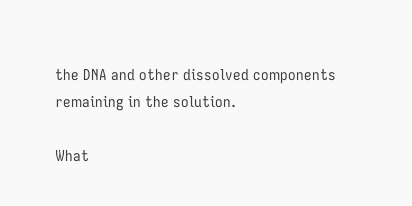the DNA and other dissolved components remaining in the solution.

What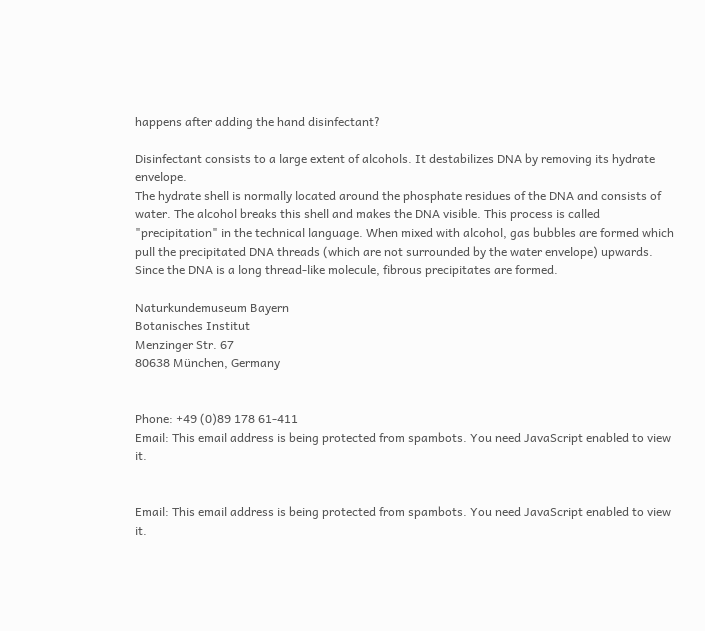happens after adding the hand disinfectant?

Disinfectant consists to a large extent of alcohols. It destabilizes DNA by removing its hydrate envelope.
The hydrate shell is normally located around the phosphate residues of the DNA and consists of water. The alcohol breaks this shell and makes the DNA visible. This process is called "precipitation" in the technical language. When mixed with alcohol, gas bubbles are formed which pull the precipitated DNA threads (which are not surrounded by the water envelope) upwards. Since the DNA is a long thread-like molecule, fibrous precipitates are formed.

Naturkundemuseum Bayern
Botanisches Institut
Menzinger Str. 67
80638 München, Germany


Phone: +49 (0)89 178 61-411
Email: This email address is being protected from spambots. You need JavaScript enabled to view it.


Email: This email address is being protected from spambots. You need JavaScript enabled to view it.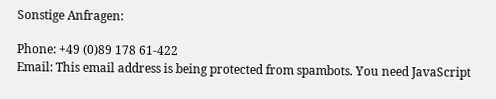Sonstige Anfragen:

Phone: +49 (0)89 178 61-422
Email: This email address is being protected from spambots. You need JavaScript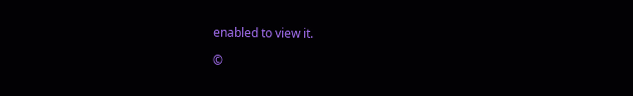enabled to view it.

©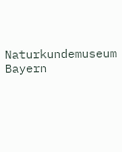Naturkundemuseum Bayern